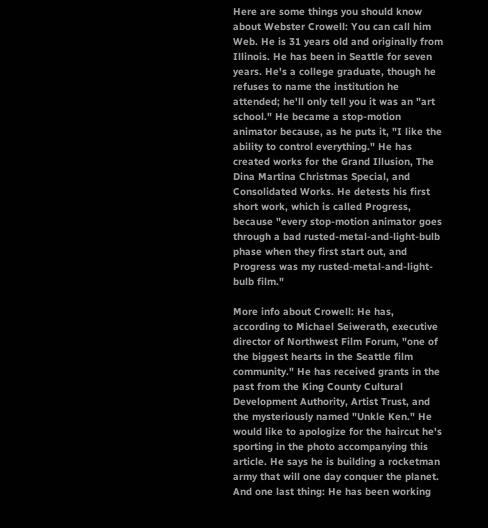Here are some things you should know about Webster Crowell: You can call him Web. He is 31 years old and originally from Illinois. He has been in Seattle for seven years. He's a college graduate, though he refuses to name the institution he attended; he'll only tell you it was an "art school." He became a stop-motion animator because, as he puts it, "I like the ability to control everything." He has created works for the Grand Illusion, The Dina Martina Christmas Special, and Consolidated Works. He detests his first short work, which is called Progress, because "every stop-motion animator goes through a bad rusted-metal-and-light-bulb phase when they first start out, and Progress was my rusted-metal-and-light-bulb film."

More info about Crowell: He has, according to Michael Seiwerath, executive director of Northwest Film Forum, "one of the biggest hearts in the Seattle film community." He has received grants in the past from the King County Cultural Development Authority, Artist Trust, and the mysteriously named "Unkle Ken." He would like to apologize for the haircut he's sporting in the photo accompanying this article. He says he is building a rocketman army that will one day conquer the planet. And one last thing: He has been working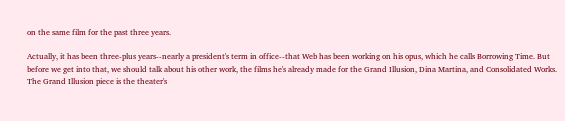on the same film for the past three years.

Actually, it has been three-plus years--nearly a president's term in office--that Web has been working on his opus, which he calls Borrowing Time. But before we get into that, we should talk about his other work, the films he's already made for the Grand Illusion, Dina Martina, and Consolidated Works. The Grand Illusion piece is the theater's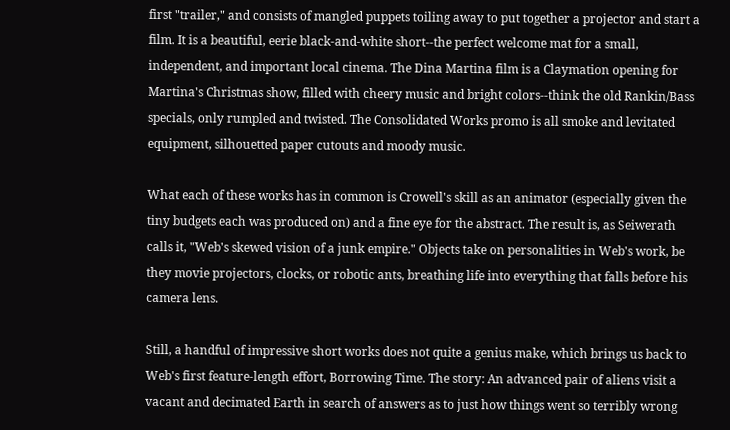first "trailer," and consists of mangled puppets toiling away to put together a projector and start a film. It is a beautiful, eerie black-and-white short--the perfect welcome mat for a small, independent, and important local cinema. The Dina Martina film is a Claymation opening for Martina's Christmas show, filled with cheery music and bright colors--think the old Rankin/Bass specials, only rumpled and twisted. The Consolidated Works promo is all smoke and levitated equipment, silhouetted paper cutouts and moody music.

What each of these works has in common is Crowell's skill as an animator (especially given the tiny budgets each was produced on) and a fine eye for the abstract. The result is, as Seiwerath calls it, "Web's skewed vision of a junk empire." Objects take on personalities in Web's work, be they movie projectors, clocks, or robotic ants, breathing life into everything that falls before his camera lens.

Still, a handful of impressive short works does not quite a genius make, which brings us back to Web's first feature-length effort, Borrowing Time. The story: An advanced pair of aliens visit a vacant and decimated Earth in search of answers as to just how things went so terribly wrong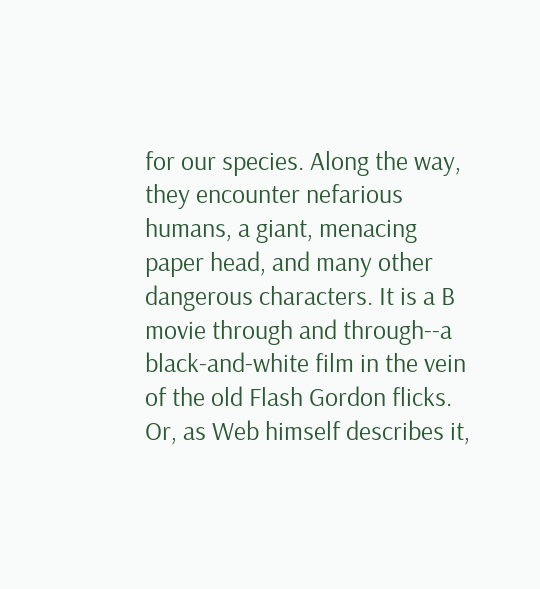for our species. Along the way, they encounter nefarious humans, a giant, menacing paper head, and many other dangerous characters. It is a B movie through and through--a black-and-white film in the vein of the old Flash Gordon flicks. Or, as Web himself describes it,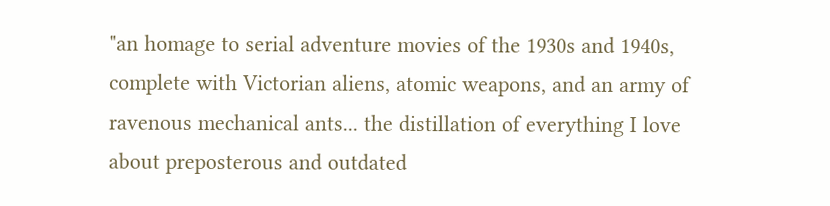"an homage to serial adventure movies of the 1930s and 1940s, complete with Victorian aliens, atomic weapons, and an army of ravenous mechanical ants... the distillation of everything I love about preposterous and outdated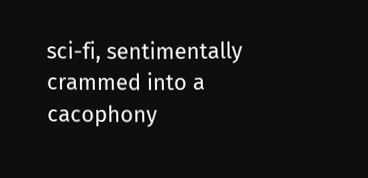sci-fi, sentimentally crammed into a cacophony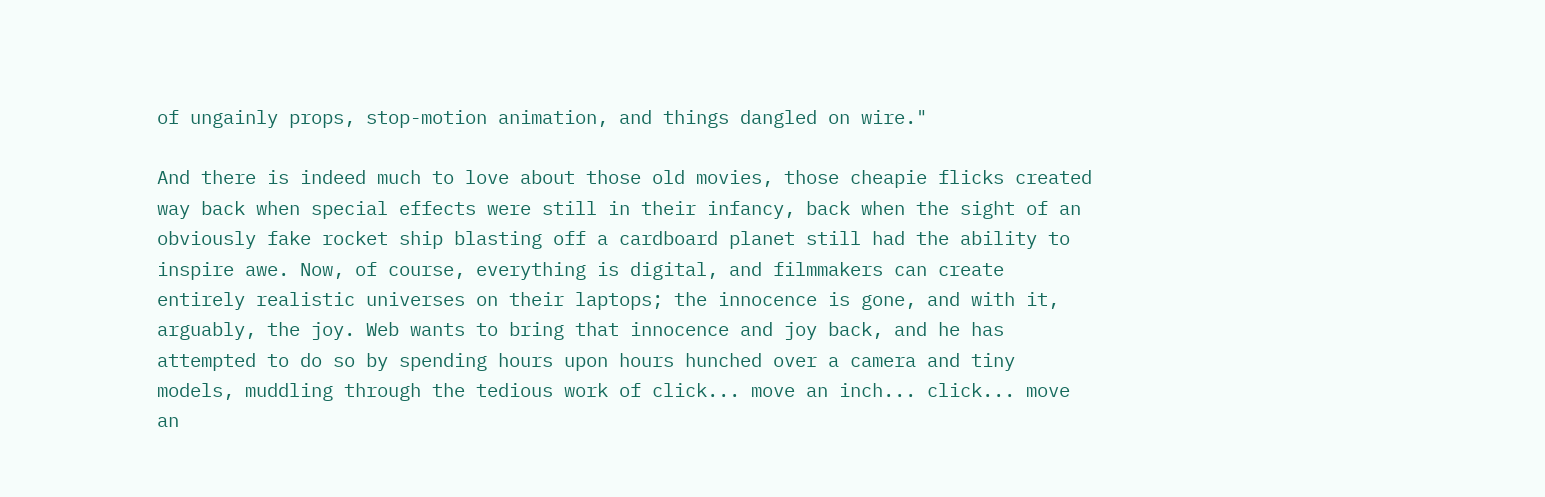of ungainly props, stop-motion animation, and things dangled on wire."

And there is indeed much to love about those old movies, those cheapie flicks created way back when special effects were still in their infancy, back when the sight of an obviously fake rocket ship blasting off a cardboard planet still had the ability to inspire awe. Now, of course, everything is digital, and filmmakers can create entirely realistic universes on their laptops; the innocence is gone, and with it, arguably, the joy. Web wants to bring that innocence and joy back, and he has attempted to do so by spending hours upon hours hunched over a camera and tiny models, muddling through the tedious work of click... move an inch... click... move an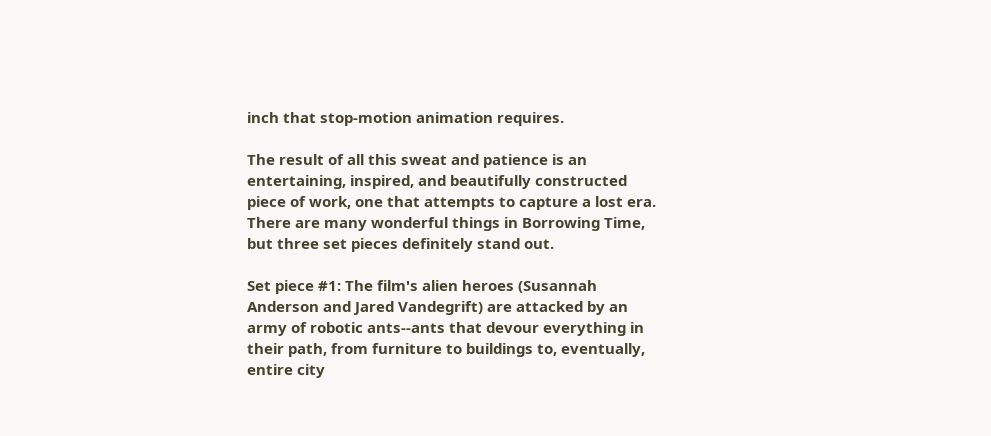inch that stop-motion animation requires.

The result of all this sweat and patience is an entertaining, inspired, and beautifully constructed piece of work, one that attempts to capture a lost era. There are many wonderful things in Borrowing Time, but three set pieces definitely stand out.

Set piece #1: The film's alien heroes (Susannah Anderson and Jared Vandegrift) are attacked by an army of robotic ants--ants that devour everything in their path, from furniture to buildings to, eventually, entire city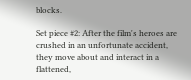blocks.

Set piece #2: After the film's heroes are crushed in an unfortunate accident, they move about and interact in a flattened,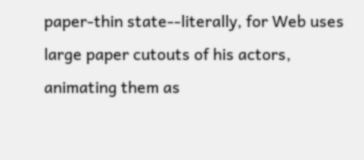paper-thin state--literally, for Web uses large paper cutouts of his actors, animating them as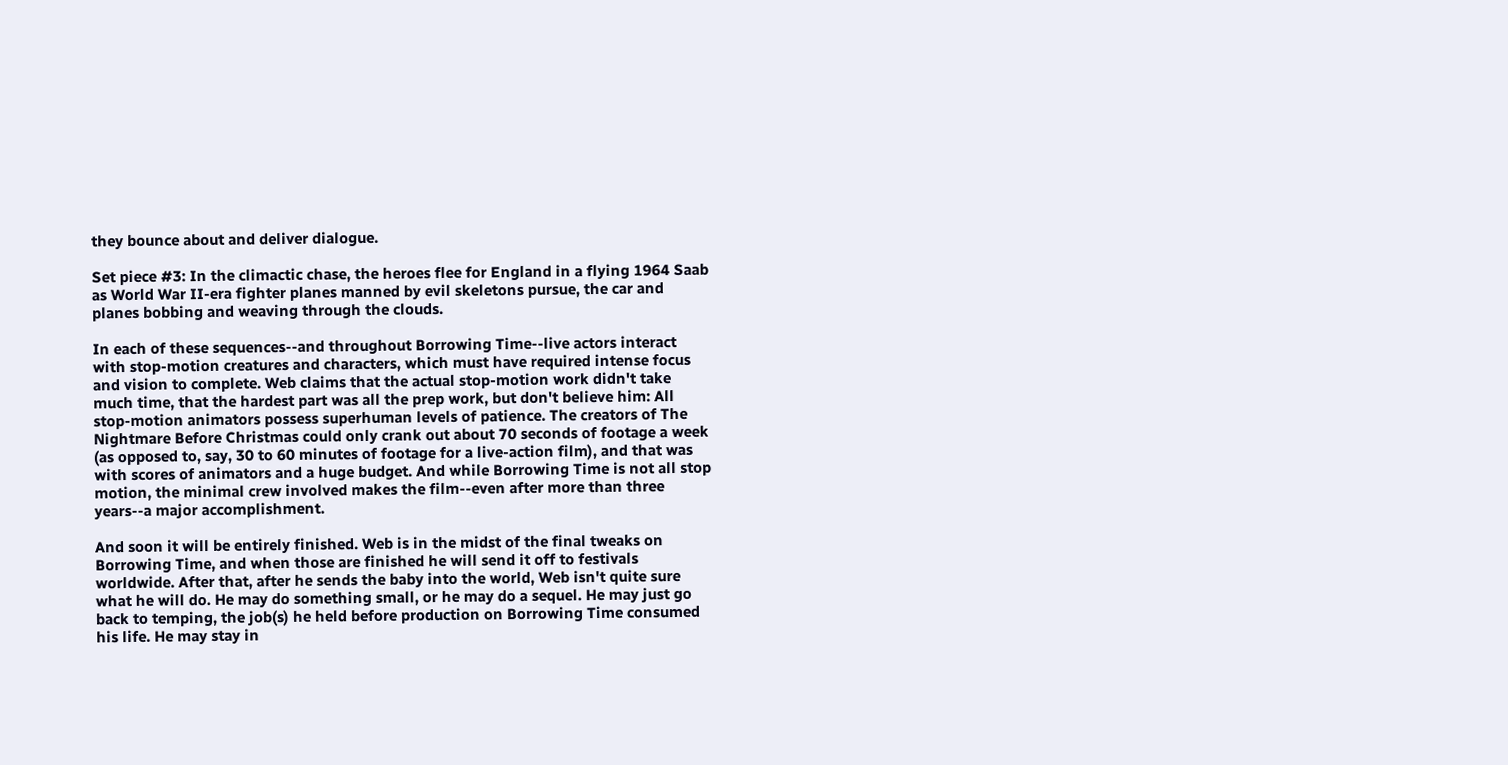they bounce about and deliver dialogue.

Set piece #3: In the climactic chase, the heroes flee for England in a flying 1964 Saab as World War II-era fighter planes manned by evil skeletons pursue, the car and planes bobbing and weaving through the clouds.

In each of these sequences--and throughout Borrowing Time--live actors interact with stop-motion creatures and characters, which must have required intense focus and vision to complete. Web claims that the actual stop-motion work didn't take much time, that the hardest part was all the prep work, but don't believe him: All stop-motion animators possess superhuman levels of patience. The creators of The Nightmare Before Christmas could only crank out about 70 seconds of footage a week (as opposed to, say, 30 to 60 minutes of footage for a live-action film), and that was with scores of animators and a huge budget. And while Borrowing Time is not all stop motion, the minimal crew involved makes the film--even after more than three years--a major accomplishment.

And soon it will be entirely finished. Web is in the midst of the final tweaks on Borrowing Time, and when those are finished he will send it off to festivals worldwide. After that, after he sends the baby into the world, Web isn't quite sure what he will do. He may do something small, or he may do a sequel. He may just go back to temping, the job(s) he held before production on Borrowing Time consumed his life. He may stay in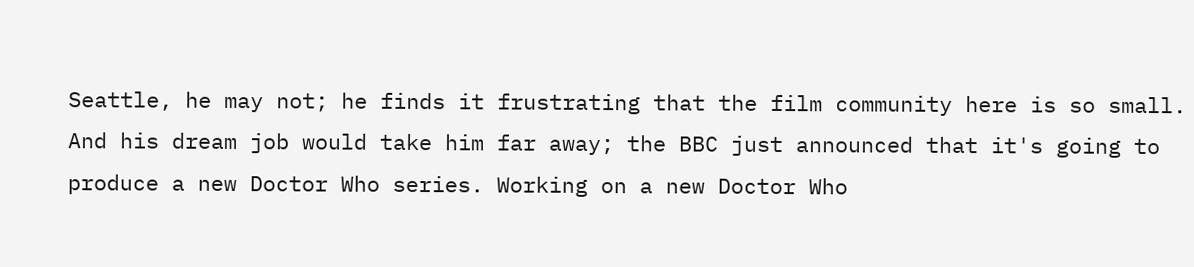Seattle, he may not; he finds it frustrating that the film community here is so small. And his dream job would take him far away; the BBC just announced that it's going to produce a new Doctor Who series. Working on a new Doctor Who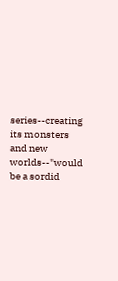series--creating its monsters and new worlds--"would be a sordid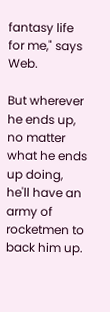fantasy life for me," says Web.

But wherever he ends up, no matter what he ends up doing, he'll have an army of rocketmen to back him up.